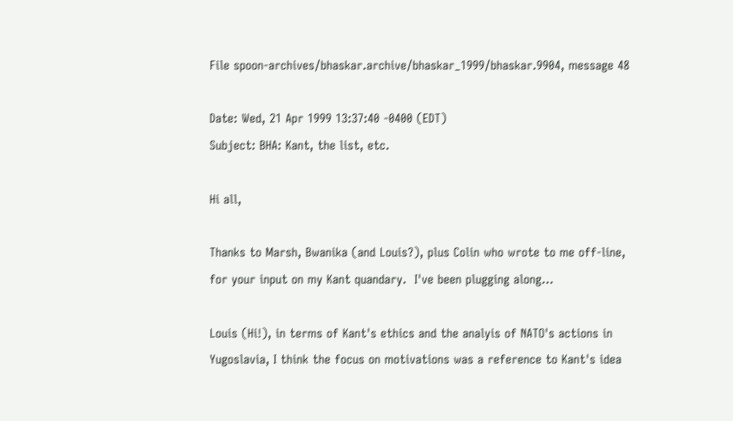File spoon-archives/bhaskar.archive/bhaskar_1999/bhaskar.9904, message 48

Date: Wed, 21 Apr 1999 13:37:40 -0400 (EDT)
Subject: BHA: Kant, the list, etc.

Hi all,

Thanks to Marsh, Bwanika (and Louis?), plus Colin who wrote to me off-line,
for your input on my Kant quandary.  I've been plugging along...

Louis (Hi!), in terms of Kant's ethics and the analyis of NATO's actions in
Yugoslavia, I think the focus on motivations was a reference to Kant's idea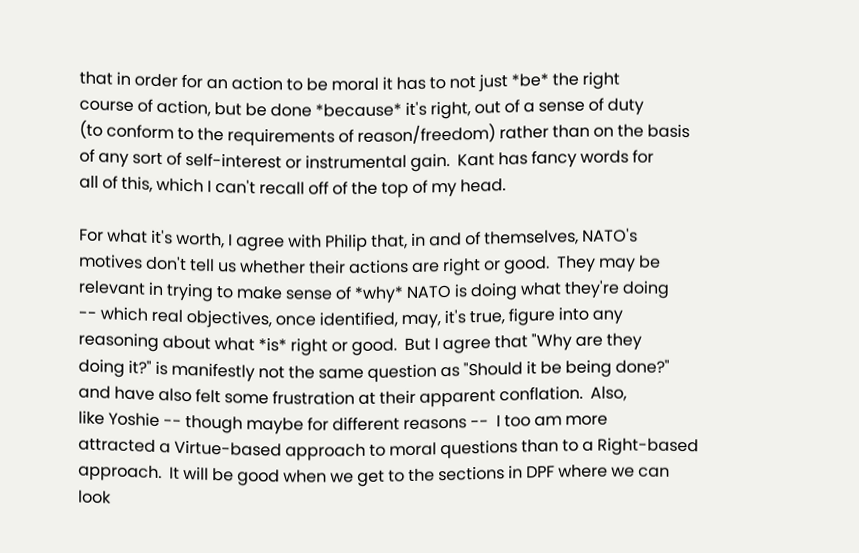that in order for an action to be moral it has to not just *be* the right
course of action, but be done *because* it's right, out of a sense of duty
(to conform to the requirements of reason/freedom) rather than on the basis
of any sort of self-interest or instrumental gain.  Kant has fancy words for
all of this, which I can't recall off of the top of my head.

For what it's worth, I agree with Philip that, in and of themselves, NATO's
motives don't tell us whether their actions are right or good.  They may be
relevant in trying to make sense of *why* NATO is doing what they're doing
-- which real objectives, once identified, may, it's true, figure into any
reasoning about what *is* right or good.  But I agree that "Why are they
doing it?" is manifestly not the same question as "Should it be being done?"
and have also felt some frustration at their apparent conflation.  Also,
like Yoshie -- though maybe for different reasons --  I too am more
attracted a Virtue-based approach to moral questions than to a Right-based
approach.  It will be good when we get to the sections in DPF where we can
look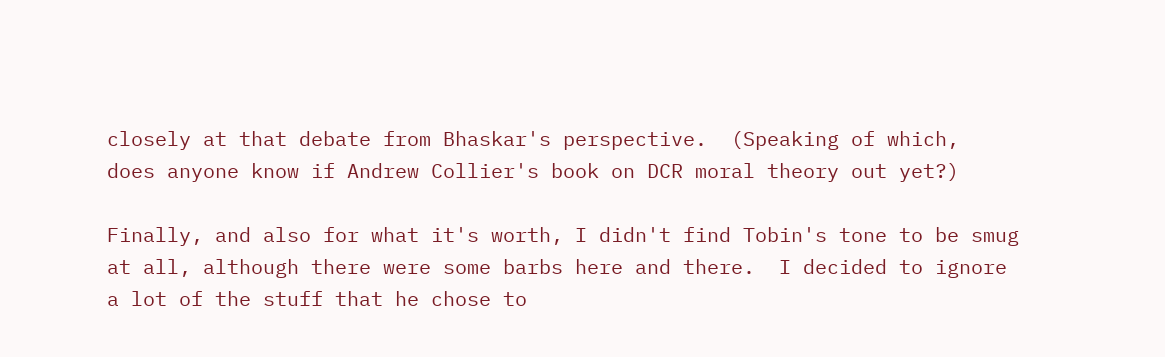closely at that debate from Bhaskar's perspective.  (Speaking of which,
does anyone know if Andrew Collier's book on DCR moral theory out yet?)

Finally, and also for what it's worth, I didn't find Tobin's tone to be smug
at all, although there were some barbs here and there.  I decided to ignore
a lot of the stuff that he chose to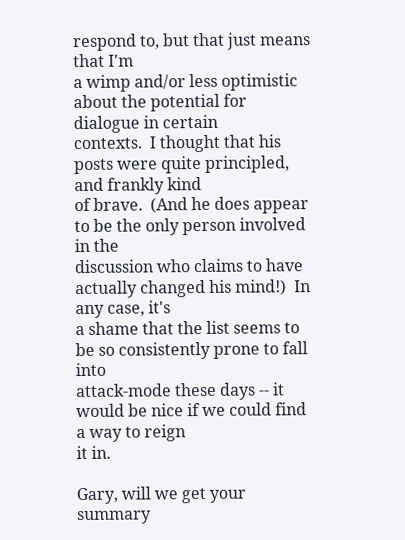respond to, but that just means that I'm
a wimp and/or less optimistic about the potential for dialogue in certain
contexts.  I thought that his posts were quite principled, and frankly kind
of brave.  (And he does appear to be the only person involved in the
discussion who claims to have actually changed his mind!)  In any case, it's
a shame that the list seems to be so consistently prone to fall into
attack-mode these days -- it would be nice if we could find a way to reign
it in.

Gary, will we get your summary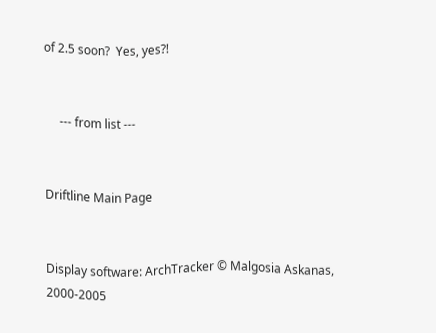of 2.5 soon?  Yes, yes?!


     --- from list ---


Driftline Main Page


Display software: ArchTracker © Malgosia Askanas, 2000-2005